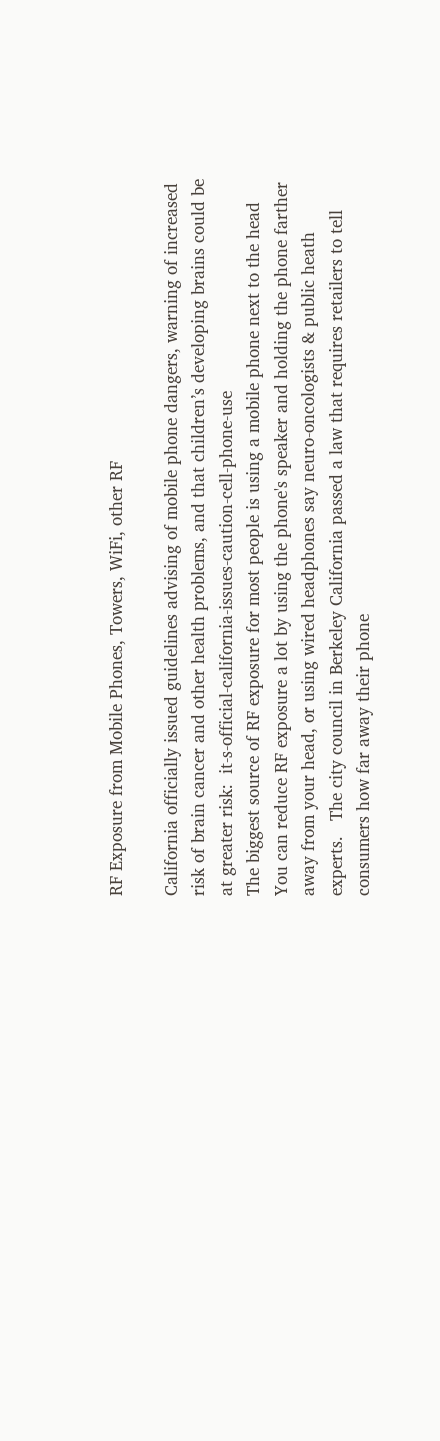RF Exposure from Mobile Phones, Towers, WiFi, other RF

California officially issued guidelines advising of mobile phone dangers, warning of increased risk of brain cancer and other health problems, and that children’s developing brains could be at greater risk:  it-s-official-california-issues-caution-cell-phone-use
The biggest source of RF exposure for most people is using a mobile phone next to the head You can reduce RF exposure a lot by using the phone's speaker and holding the phone farther away from your head, or using wired headphones say neuro-oncologists & public heath experts.   The city council in Berkeley California passed a law that requires retailers to tell consumers how far away their phone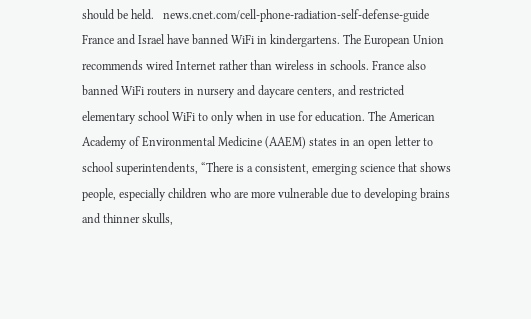should be held.   news.cnet.com/cell-phone-radiation-self-defense-guide
France and Israel have banned WiFi in kindergartens. The European Union recommends wired Internet rather than wireless in schools. France also banned WiFi routers in nursery and daycare centers, and restricted elementary school WiFi to only when in use for education. The American Academy of Environmental Medicine (AAEM) states in an open letter to school superintendents, “There is a consistent, emerging science that shows people, especially children who are more vulnerable due to developing brains and thinner skulls,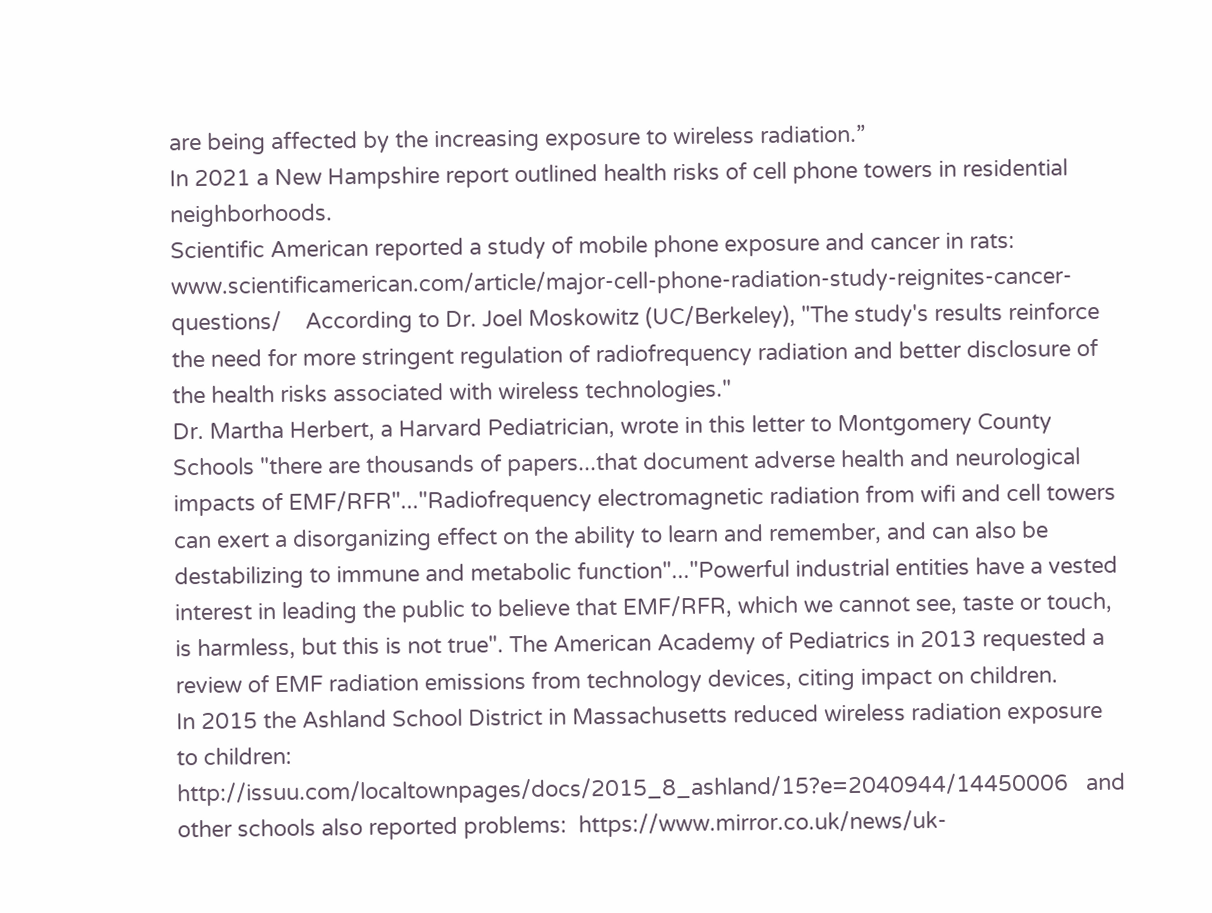are being affected by the increasing exposure to wireless radiation.”
In 2021 a New Hampshire report outlined health risks of cell phone towers in residential neighborhoods.
Scientific American reported a study of mobile phone exposure and cancer in rats: www.scientificamerican.com/article/major-cell-phone-radiation-study-reignites-cancer-questions/    According to Dr. Joel Moskowitz (UC/Berkeley), "The study's results reinforce the need for more stringent regulation of radiofrequency radiation and better disclosure of the health risks associated with wireless technologies."
Dr. Martha Herbert, a Harvard Pediatrician, wrote in this letter to Montgomery County Schools "there are thousands of papers...that document adverse health and neurological impacts of EMF/RFR"..."Radiofrequency electromagnetic radiation from wifi and cell towers can exert a disorganizing effect on the ability to learn and remember, and can also be destabilizing to immune and metabolic function"..."Powerful industrial entities have a vested interest in leading the public to believe that EMF/RFR, which we cannot see, taste or touch, is harmless, but this is not true". The American Academy of Pediatrics in 2013 requested a review of EMF radiation emissions from technology devices, citing impact on children.
In 2015 the Ashland School District in Massachusetts reduced wireless radiation exposure to children:  http://issuu.com/localtownpages/docs/2015_8_ashland/15?e=2040944/14450006   and other schools also reported problems:  https://www.mirror.co.uk/news/uk-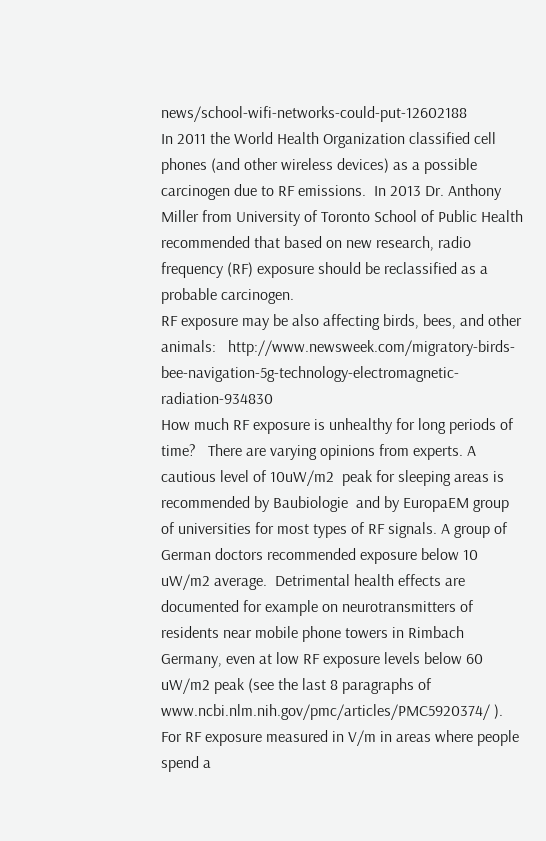news/school-wifi-networks-could-put-12602188
In 2011 the World Health Organization classified cell phones (and other wireless devices) as a possible carcinogen due to RF emissions.  In 2013 Dr. Anthony Miller from University of Toronto School of Public Health recommended that based on new research, radio frequency (RF) exposure should be reclassified as a probable carcinogen.
RF exposure may be also affecting birds, bees, and other animals:   http://www.newsweek.com/migratory-birds-bee-navigation-5g-technology-electromagnetic-radiation-934830
How much RF exposure is unhealthy for long periods of time?   There are varying opinions from experts. A cautious level of 10uW/m2  peak for sleeping areas is recommended by Baubiologie  and by EuropaEM group of universities for most types of RF signals. A group of German doctors recommended exposure below 10 uW/m2 average.  Detrimental health effects are documented for example on neurotransmitters of residents near mobile phone towers in Rimbach Germany, even at low RF exposure levels below 60 uW/m2 peak (see the last 8 paragraphs of  www.ncbi.nlm.nih.gov/pmc/articles/PMC5920374/ ). For RF exposure measured in V/m in areas where people spend a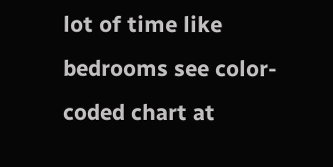lot of time like bedrooms see color-coded chart at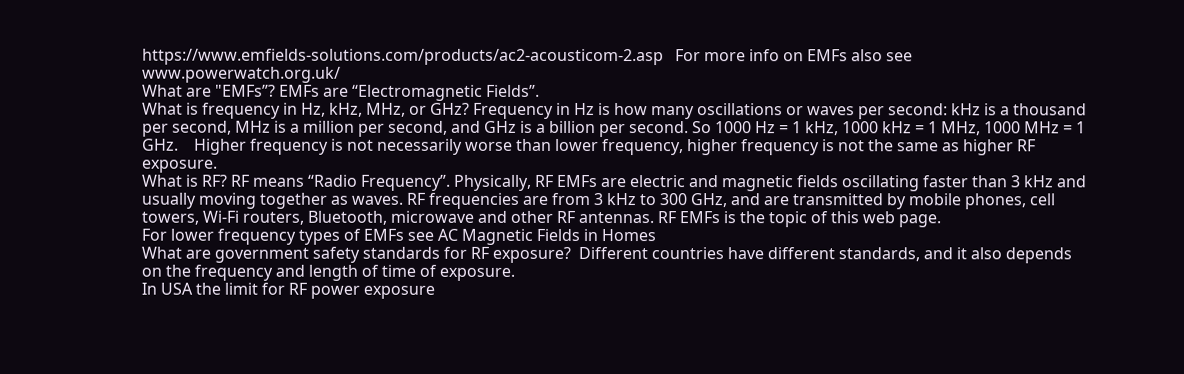https://www.emfields-solutions.com/products/ac2-acousticom-2.asp   For more info on EMFs also see  www.powerwatch.org.uk/
What are "EMFs”? EMFs are “Electromagnetic Fields”.
What is frequency in Hz, kHz, MHz, or GHz? Frequency in Hz is how many oscillations or waves per second: kHz is a thousand per second, MHz is a million per second, and GHz is a billion per second. So 1000 Hz = 1 kHz, 1000 kHz = 1 MHz, 1000 MHz = 1 GHz.    Higher frequency is not necessarily worse than lower frequency, higher frequency is not the same as higher RF exposure.
What is RF? RF means “Radio Frequency”. Physically, RF EMFs are electric and magnetic fields oscillating faster than 3 kHz and usually moving together as waves. RF frequencies are from 3 kHz to 300 GHz, and are transmitted by mobile phones, cell towers, Wi-Fi routers, Bluetooth, microwave and other RF antennas. RF EMFs is the topic of this web page.
For lower frequency types of EMFs see AC Magnetic Fields in Homes
What are government safety standards for RF exposure?  Different countries have different standards, and it also depends on the frequency and length of time of exposure.
In USA the limit for RF power exposure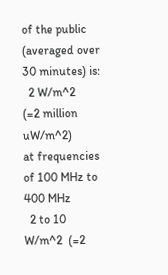of the public (averaged over 30 minutes) is:
  2 W/m^2           (=2 million uW/m^2)                     at frequencies of 100 MHz to 400 MHz
  2 to 10 W/m^2  (=2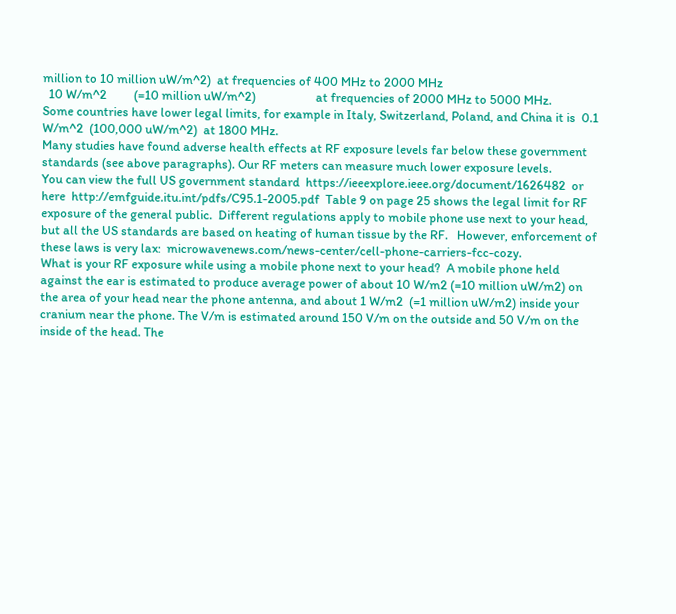million to 10 million uW/m^2)  at frequencies of 400 MHz to 2000 MHz
  10 W/m^2         (=10 million uW/m^2)                    at frequencies of 2000 MHz to 5000 MHz.
Some countries have lower legal limits, for example in Italy, Switzerland, Poland, and China it is  0.1 W/m^2  (100,000 uW/m^2)  at 1800 MHz.
Many studies have found adverse health effects at RF exposure levels far below these government standards (see above paragraphs). Our RF meters can measure much lower exposure levels.
You can view the full US government standard  https://ieeexplore.ieee.org/document/1626482  or here  http://emfguide.itu.int/pdfs/C95.1-2005.pdf  Table 9 on page 25 shows the legal limit for RF exposure of the general public.  Different regulations apply to mobile phone use next to your head, but all the US standards are based on heating of human tissue by the RF.   However, enforcement of these laws is very lax:  microwavenews.com/news-center/cell-phone-carriers-fcc-cozy.
What is your RF exposure while using a mobile phone next to your head?  A mobile phone held against the ear is estimated to produce average power of about 10 W/m2 (=10 million uW/m2) on the area of your head near the phone antenna, and about 1 W/m2  (=1 million uW/m2) inside your cranium near the phone. The V/m is estimated around 150 V/m on the outside and 50 V/m on the inside of the head. The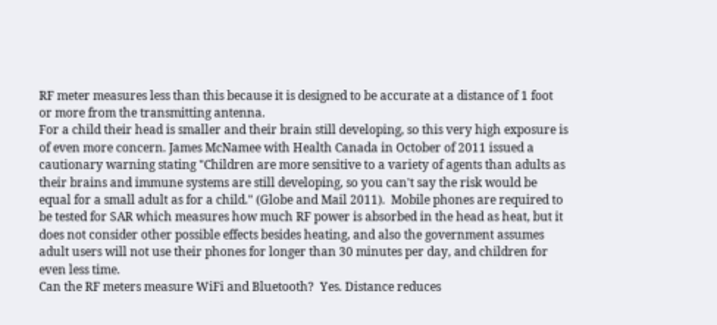RF meter measures less than this because it is designed to be accurate at a distance of 1 foot or more from the transmitting antenna.
For a child their head is smaller and their brain still developing, so this very high exposure is of even more concern. James McNamee with Health Canada in October of 2011 issued a cautionary warning stating "Children are more sensitive to a variety of agents than adults as their brains and immune systems are still developing, so you can't say the risk would be equal for a small adult as for a child." (Globe and Mail 2011).  Mobile phones are required to be tested for SAR which measures how much RF power is absorbed in the head as heat, but it does not consider other possible effects besides heating, and also the government assumes adult users will not use their phones for longer than 30 minutes per day, and children for even less time.
Can the RF meters measure WiFi and Bluetooth?  Yes. Distance reduces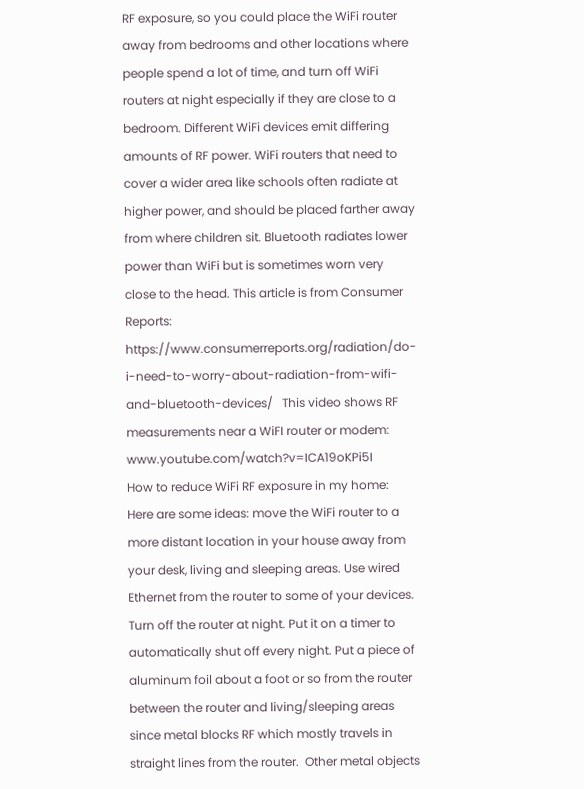RF exposure, so you could place the WiFi router away from bedrooms and other locations where people spend a lot of time, and turn off WiFi routers at night especially if they are close to a bedroom. Different WiFi devices emit differing amounts of RF power. WiFi routers that need to cover a wider area like schools often radiate at higher power, and should be placed farther away from where children sit. Bluetooth radiates lower power than WiFi but is sometimes worn very close to the head. This article is from Consumer Reports: https://www.consumerreports.org/radiation/do-i-need-to-worry-about-radiation-from-wifi-and-bluetooth-devices/   This video shows RF measurements near a WiFI router or modem: www.youtube.com/watch?v=ICA19oKPi5I
How to reduce WiFi RF exposure in my home:  Here are some ideas: move the WiFi router to a more distant location in your house away from your desk, living and sleeping areas. Use wired Ethernet from the router to some of your devices. Turn off the router at night. Put it on a timer to automatically shut off every night. Put a piece of aluminum foil about a foot or so from the router between the router and living/sleeping areas since metal blocks RF which mostly travels in straight lines from the router.  Other metal objects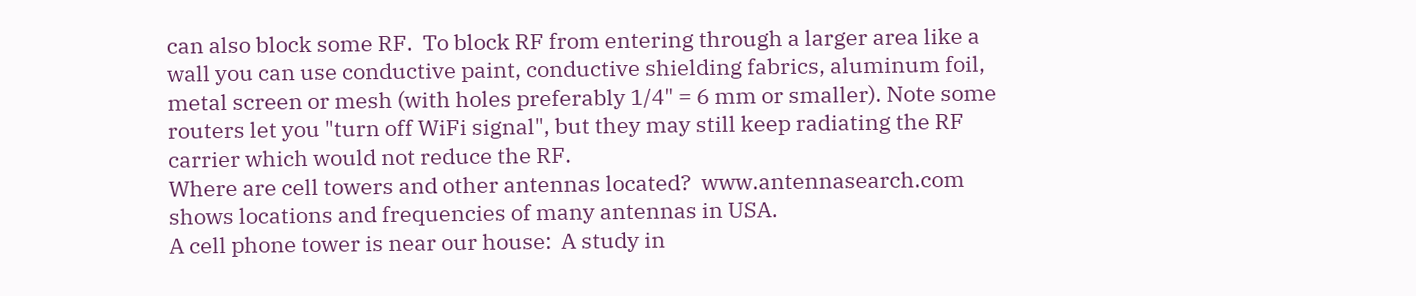can also block some RF.  To block RF from entering through a larger area like a wall you can use conductive paint, conductive shielding fabrics, aluminum foil, metal screen or mesh (with holes preferably 1/4" = 6 mm or smaller). Note some routers let you "turn off WiFi signal", but they may still keep radiating the RF carrier which would not reduce the RF.
Where are cell towers and other antennas located?  www.antennasearch.com shows locations and frequencies of many antennas in USA.
A cell phone tower is near our house:  A study in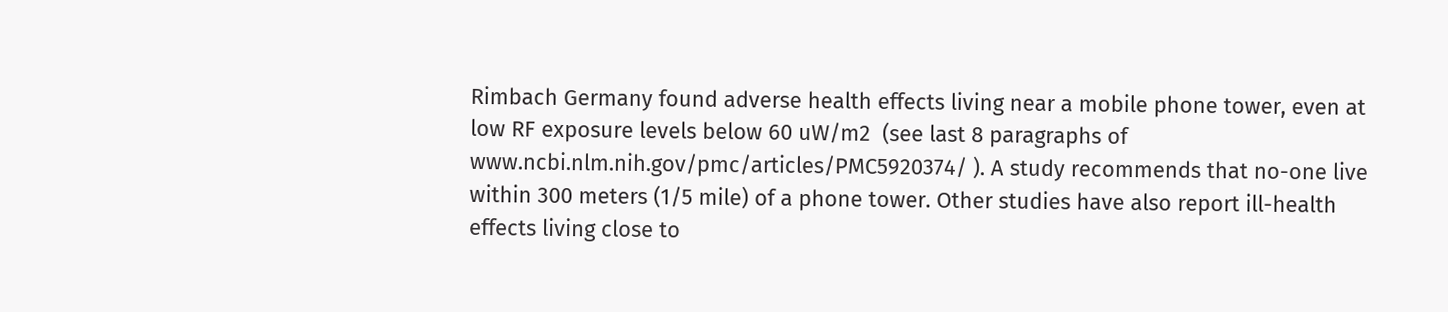Rimbach Germany found adverse health effects living near a mobile phone tower, even at low RF exposure levels below 60 uW/m2  (see last 8 paragraphs of  www.ncbi.nlm.nih.gov/pmc/articles/PMC5920374/ ). A study recommends that no-one live within 300 meters (1/5 mile) of a phone tower. Other studies have also report ill-health effects living close to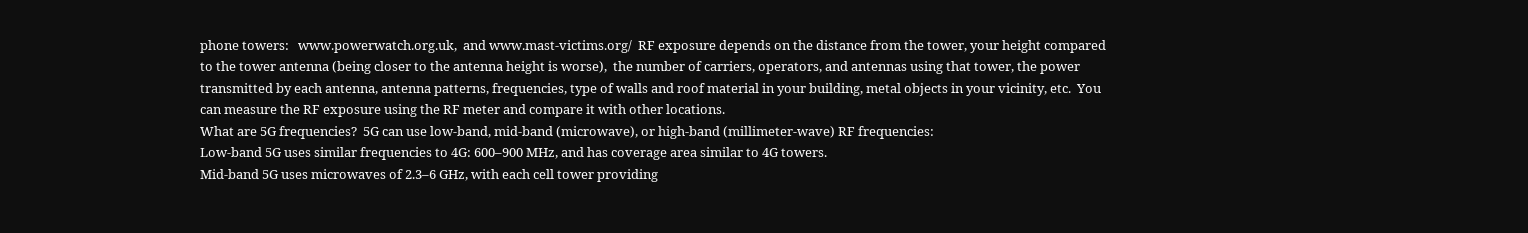phone towers:   www.powerwatch.org.uk,  and www.mast-victims.org/  RF exposure depends on the distance from the tower, your height compared to the tower antenna (being closer to the antenna height is worse),  the number of carriers, operators, and antennas using that tower, the power transmitted by each antenna, antenna patterns, frequencies, type of walls and roof material in your building, metal objects in your vicinity, etc.  You can measure the RF exposure using the RF meter and compare it with other locations.
What are 5G frequencies?  5G can use low-band, mid-band (microwave), or high-band (millimeter-wave) RF frequencies:
Low-band 5G uses similar frequencies to 4G: 600–900 MHz, and has coverage area similar to 4G towers.
Mid-band 5G uses microwaves of 2.3–6 GHz, with each cell tower providing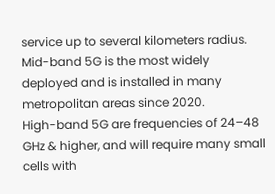service up to several kilometers radius. Mid-band 5G is the most widely deployed and is installed in many metropolitan areas since 2020.
High-band 5G are frequencies of 24–48 GHz & higher, and will require many small cells with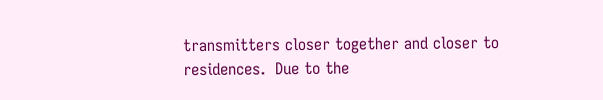transmitters closer together and closer to residences.  Due to the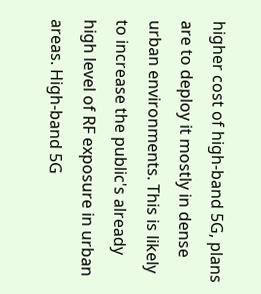higher cost of high-band 5G, plans are to deploy it mostly in dense urban environments. This is likely to increase the public's already high level of RF exposure in urban areas. High-band 5G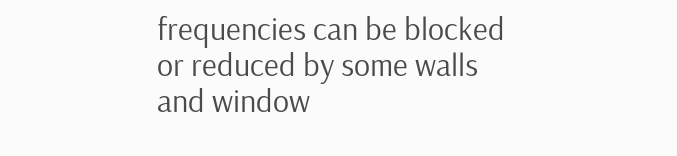frequencies can be blocked or reduced by some walls and window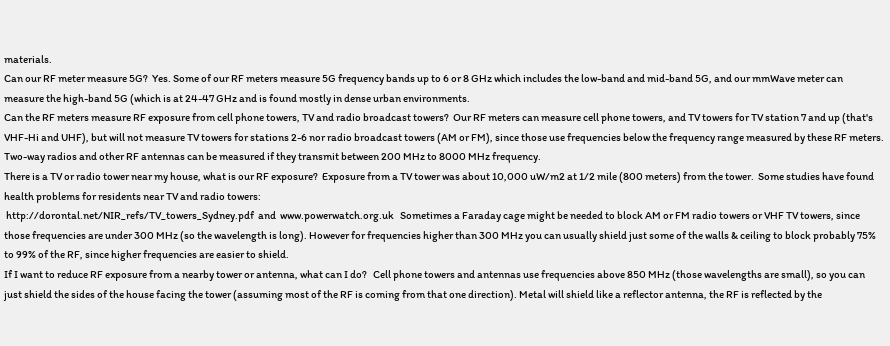materials.
Can our RF meter measure 5G?  Yes. Some of our RF meters measure 5G frequency bands up to 6 or 8 GHz which includes the low-band and mid-band 5G, and our mmWave meter can measure the high-band 5G (which is at 24-47 GHz and is found mostly in dense urban environments.
Can the RF meters measure RF exposure from cell phone towers, TV and radio broadcast towers?  Our RF meters can measure cell phone towers, and TV towers for TV station 7 and up (that's VHF-Hi and UHF), but will not measure TV towers for stations 2-6 nor radio broadcast towers (AM or FM), since those use frequencies below the frequency range measured by these RF meters. Two-way radios and other RF antennas can be measured if they transmit between 200 MHz to 8000 MHz frequency.
There is a TV or radio tower near my house, what is our RF exposure?  Exposure from a TV tower was about 10,000 uW/m2 at 1/2 mile (800 meters) from the tower.  Some studies have found health problems for residents near TV and radio towers:
 http://dorontal.net/NIR_refs/TV_towers_Sydney.pdf  and  www.powerwatch.org.uk   Sometimes a Faraday cage might be needed to block AM or FM radio towers or VHF TV towers, since those frequencies are under 300 MHz (so the wavelength is long). However for frequencies higher than 300 MHz you can usually shield just some of the walls & ceiling to block probably 75% to 99% of the RF, since higher frequencies are easier to shield.
If I want to reduce RF exposure from a nearby tower or antenna, what can I do?   Cell phone towers and antennas use frequencies above 850 MHz (those wavelengths are small), so you can just shield the sides of the house facing the tower (assuming most of the RF is coming from that one direction). Metal will shield like a reflector antenna, the RF is reflected by the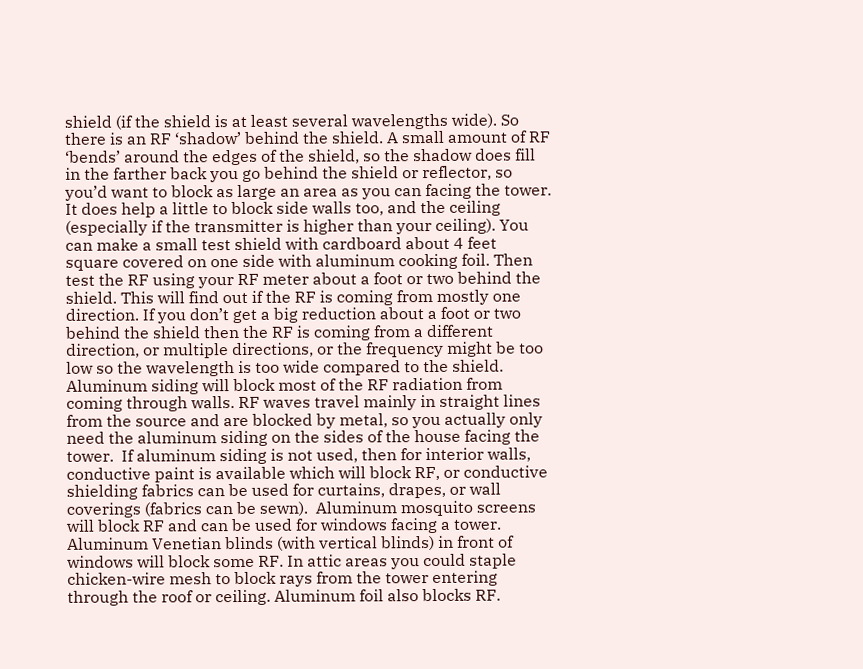shield (if the shield is at least several wavelengths wide). So there is an RF ‘shadow’ behind the shield. A small amount of RF ‘bends’ around the edges of the shield, so the shadow does fill in the farther back you go behind the shield or reflector, so you’d want to block as large an area as you can facing the tower. It does help a little to block side walls too, and the ceiling (especially if the transmitter is higher than your ceiling). You can make a small test shield with cardboard about 4 feet square covered on one side with aluminum cooking foil. Then test the RF using your RF meter about a foot or two behind the shield. This will find out if the RF is coming from mostly one direction. If you don’t get a big reduction about a foot or two behind the shield then the RF is coming from a different direction, or multiple directions, or the frequency might be too low so the wavelength is too wide compared to the shield.
Aluminum siding will block most of the RF radiation from coming through walls. RF waves travel mainly in straight lines from the source and are blocked by metal, so you actually only need the aluminum siding on the sides of the house facing the tower.  If aluminum siding is not used, then for interior walls, conductive paint is available which will block RF, or conductive shielding fabrics can be used for curtains, drapes, or wall coverings (fabrics can be sewn).  Aluminum mosquito screens will block RF and can be used for windows facing a tower. Aluminum Venetian blinds (with vertical blinds) in front of windows will block some RF. In attic areas you could staple chicken-wire mesh to block rays from the tower entering through the roof or ceiling. Aluminum foil also blocks RF.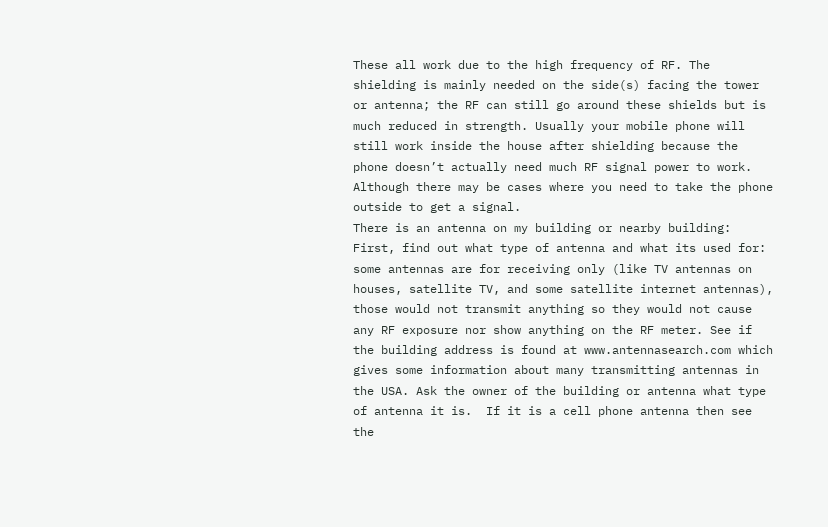These all work due to the high frequency of RF. The shielding is mainly needed on the side(s) facing the tower or antenna; the RF can still go around these shields but is much reduced in strength. Usually your mobile phone will still work inside the house after shielding because the phone doesn’t actually need much RF signal power to work. Although there may be cases where you need to take the phone outside to get a signal.
There is an antenna on my building or nearby building:   First, find out what type of antenna and what its used for: some antennas are for receiving only (like TV antennas on houses, satellite TV, and some satellite internet antennas), those would not transmit anything so they would not cause any RF exposure nor show anything on the RF meter. See if the building address is found at www.antennasearch.com which gives some information about many transmitting antennas in the USA. Ask the owner of the building or antenna what type of antenna it is.  If it is a cell phone antenna then see the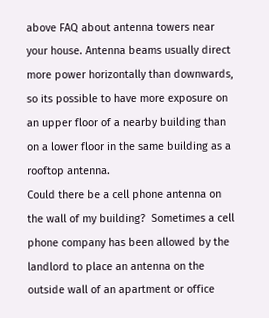above FAQ about antenna towers near your house. Antenna beams usually direct more power horizontally than downwards, so its possible to have more exposure on an upper floor of a nearby building than on a lower floor in the same building as a rooftop antenna.
Could there be a cell phone antenna on the wall of my building?  Sometimes a cell phone company has been allowed by the landlord to place an antenna on the outside wall of an apartment or office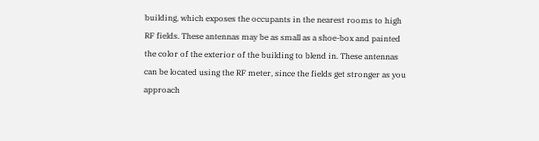building, which exposes the occupants in the nearest rooms to high RF fields. These antennas may be as small as a shoe-box and painted the color of the exterior of the building to blend in. These antennas can be located using the RF meter, since the fields get stronger as you approach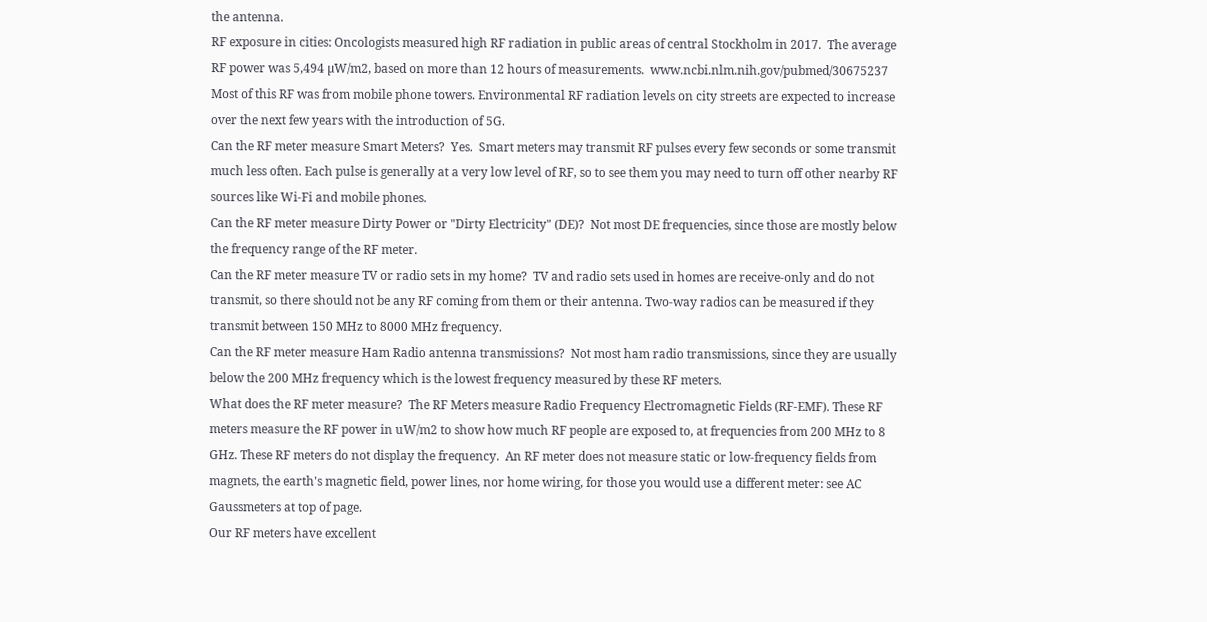the antenna.
RF exposure in cities: Oncologists measured high RF radiation in public areas of central Stockholm in 2017.  The average RF power was 5,494 µW/m2, based on more than 12 hours of measurements.  www.ncbi.nlm.nih.gov/pubmed/30675237   Most of this RF was from mobile phone towers. Environmental RF radiation levels on city streets are expected to increase over the next few years with the introduction of 5G.
Can the RF meter measure Smart Meters?  Yes.  Smart meters may transmit RF pulses every few seconds or some transmit much less often. Each pulse is generally at a very low level of RF, so to see them you may need to turn off other nearby RF sources like Wi-Fi and mobile phones.
Can the RF meter measure Dirty Power or "Dirty Electricity" (DE)?  Not most DE frequencies, since those are mostly below the frequency range of the RF meter.
Can the RF meter measure TV or radio sets in my home?  TV and radio sets used in homes are receive-only and do not transmit, so there should not be any RF coming from them or their antenna. Two-way radios can be measured if they transmit between 150 MHz to 8000 MHz frequency.
Can the RF meter measure Ham Radio antenna transmissions?  Not most ham radio transmissions, since they are usually below the 200 MHz frequency which is the lowest frequency measured by these RF meters.
What does the RF meter measure?  The RF Meters measure Radio Frequency Electromagnetic Fields (RF-EMF). These RF meters measure the RF power in uW/m2 to show how much RF people are exposed to, at frequencies from 200 MHz to 8 GHz. These RF meters do not display the frequency.  An RF meter does not measure static or low-frequency fields from magnets, the earth's magnetic field, power lines, nor home wiring, for those you would use a different meter: see AC Gaussmeters at top of page.
Our RF meters have excellent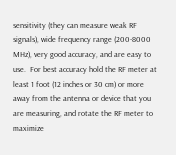sensitivity (they can measure weak RF signals), wide frequency range (200-8000 MHz), very good accuracy, and are easy to use.  For best accuracy hold the RF meter at least 1 foot (12 inches or 30 cm) or more away from the antenna or device that you are measuring, and rotate the RF meter to maximize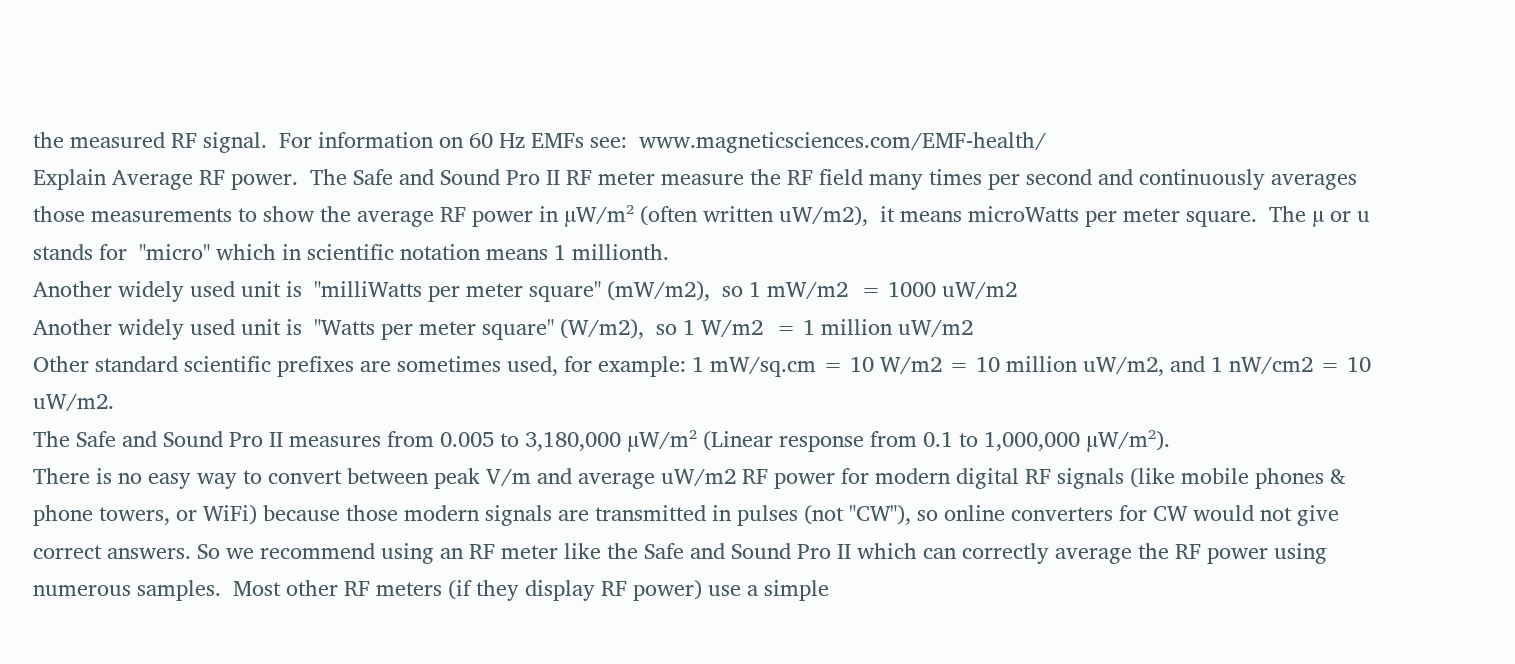the measured RF signal.  For information on 60 Hz EMFs see:  www.magneticsciences.com/EMF-health/
Explain Average RF power.  The Safe and Sound Pro II RF meter measure the RF field many times per second and continuously averages those measurements to show the average RF power in µW/m² (often written uW/m2),  it means microWatts per meter square.  The µ or u stands for  "micro" which in scientific notation means 1 millionth.
Another widely used unit is  "milliWatts per meter square" (mW/m2),  so 1 mW/m2  = 1000 uW/m2
Another widely used unit is  "Watts per meter square" (W/m2),  so 1 W/m2  = 1 million uW/m2
Other standard scientific prefixes are sometimes used, for example: 1 mW/sq.cm = 10 W/m2 = 10 million uW/m2, and 1 nW/cm2 = 10 uW/m2.
The Safe and Sound Pro II measures from 0.005 to 3,180,000 µW/m² (Linear response from 0.1 to 1,000,000 µW/m²).
There is no easy way to convert between peak V/m and average uW/m2 RF power for modern digital RF signals (like mobile phones & phone towers, or WiFi) because those modern signals are transmitted in pulses (not "CW"), so online converters for CW would not give correct answers. So we recommend using an RF meter like the Safe and Sound Pro II which can correctly average the RF power using numerous samples.  Most other RF meters (if they display RF power) use a simple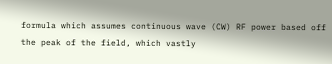formula which assumes continuous wave (CW) RF power based off the peak of the field, which vastly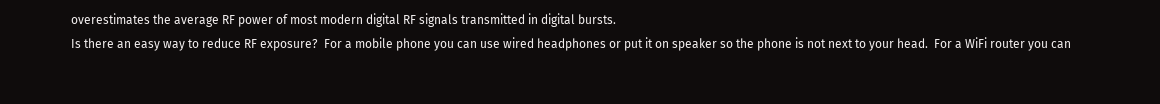overestimates the average RF power of most modern digital RF signals transmitted in digital bursts.
Is there an easy way to reduce RF exposure?  For a mobile phone you can use wired headphones or put it on speaker so the phone is not next to your head.  For a WiFi router you can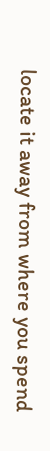locate it away from where you spend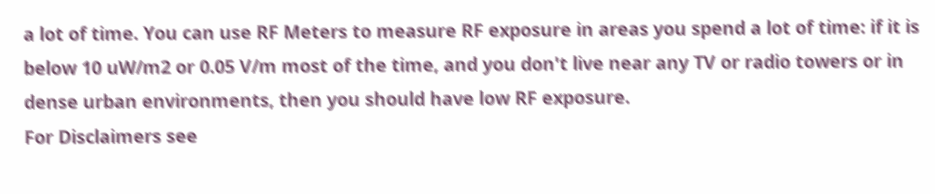a lot of time. You can use RF Meters to measure RF exposure in areas you spend a lot of time: if it is below 10 uW/m2 or 0.05 V/m most of the time, and you don't live near any TV or radio towers or in dense urban environments, then you should have low RF exposure.
For Disclaimers see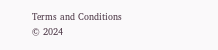Terms and Conditions
© 2024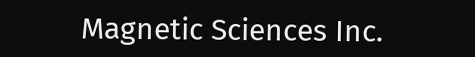Magnetic Sciences Inc.